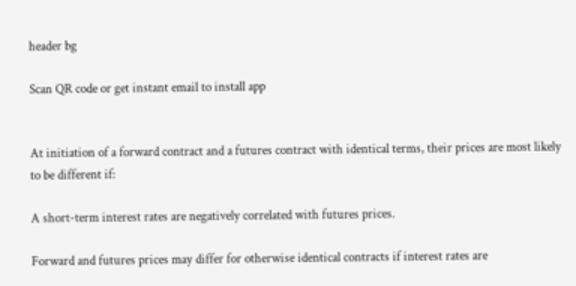header bg

Scan QR code or get instant email to install app


At initiation of a forward contract and a futures contract with identical terms, their prices are most likely to be different if:

A short-term interest rates are negatively correlated with futures prices.

Forward and futures prices may differ for otherwise identical contracts if interest rates are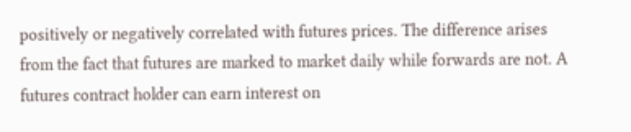positively or negatively correlated with futures prices. The difference arises from the fact that futures are marked to market daily while forwards are not. A futures contract holder can earn interest on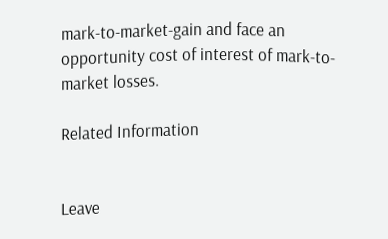mark-to-market-gain and face an opportunity cost of interest of mark-to-market losses.

Related Information


Leave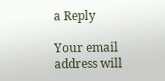a Reply

Your email address will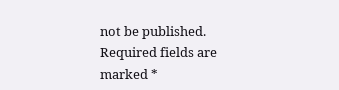not be published. Required fields are marked *